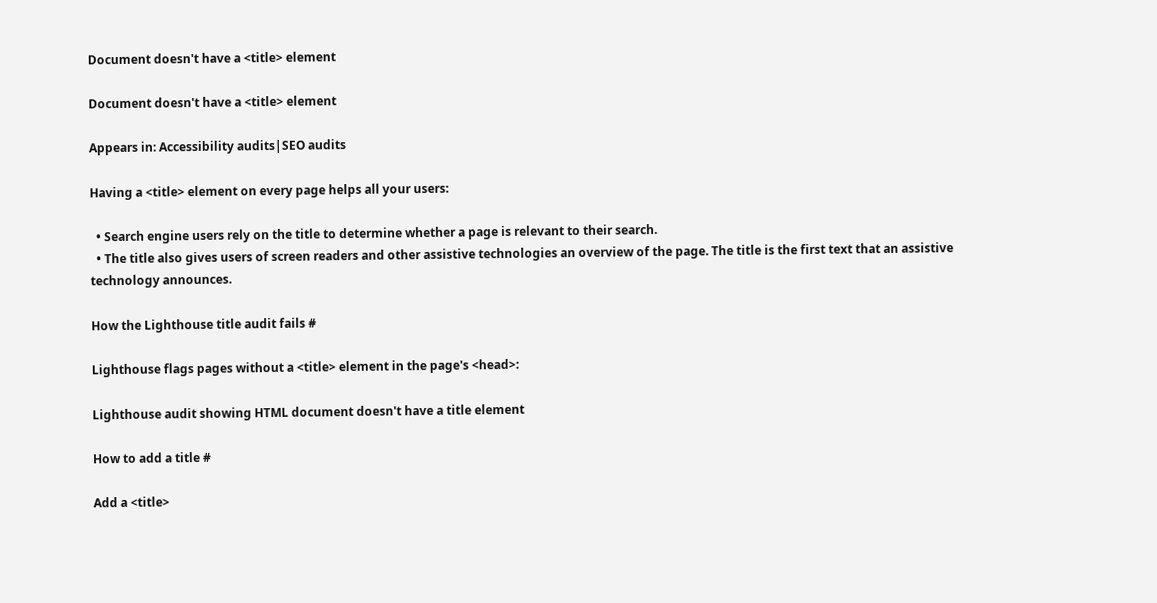Document doesn't have a <title> element

Document doesn't have a <title> element

Appears in: Accessibility audits|SEO audits

Having a <title> element on every page helps all your users:

  • Search engine users rely on the title to determine whether a page is relevant to their search.
  • The title also gives users of screen readers and other assistive technologies an overview of the page. The title is the first text that an assistive technology announces.

How the Lighthouse title audit fails #

Lighthouse flags pages without a <title> element in the page's <head>:

Lighthouse audit showing HTML document doesn't have a title element

How to add a title #

Add a <title>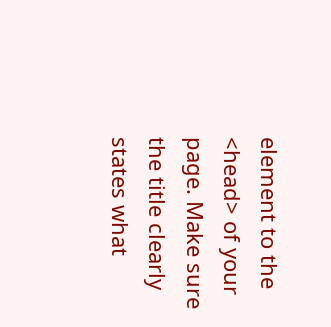element to the <head> of your page. Make sure the title clearly states what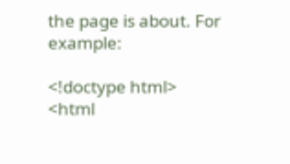the page is about. For example:

<!doctype html>
<html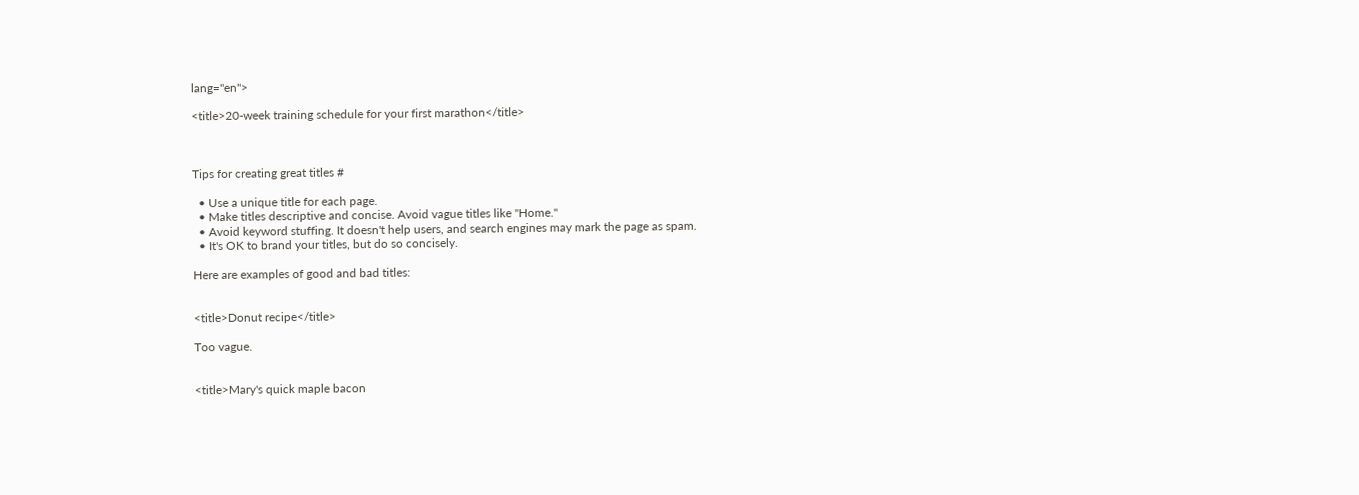lang="en">

<title>20-week training schedule for your first marathon</title>



Tips for creating great titles #

  • Use a unique title for each page.
  • Make titles descriptive and concise. Avoid vague titles like "Home."
  • Avoid keyword stuffing. It doesn't help users, and search engines may mark the page as spam.
  • It's OK to brand your titles, but do so concisely.

Here are examples of good and bad titles:


<title>Donut recipe</title>

Too vague.


<title>Mary's quick maple bacon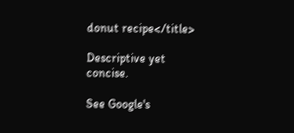donut recipe</title>

Descriptive yet concise.

See Google's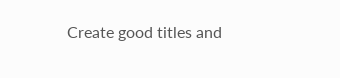Create good titles and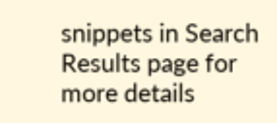snippets in Search Results page for more details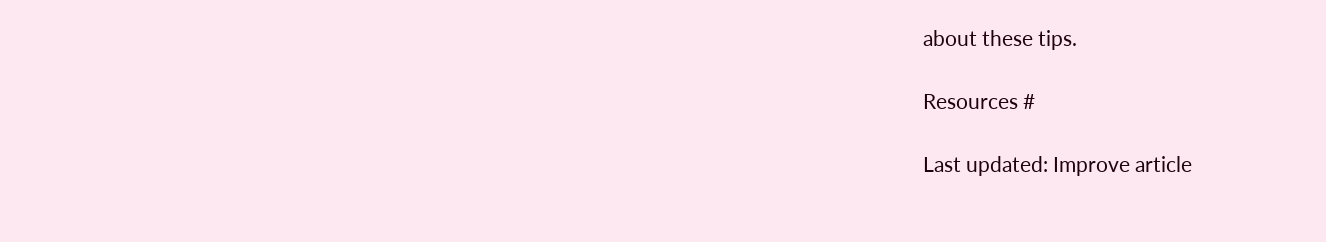about these tips.

Resources #

Last updated: Improve article